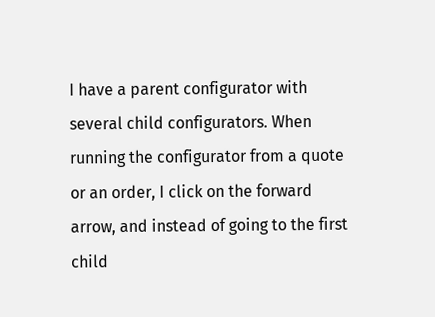I have a parent configurator with several child configurators. When running the configurator from a quote or an order, I click on the forward arrow, and instead of going to the first child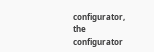configurator, the configurator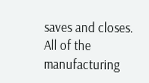saves and closes. All of the manufacturing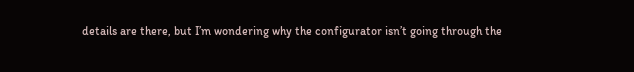details are there, but I’m wondering why the configurator isn’t going through the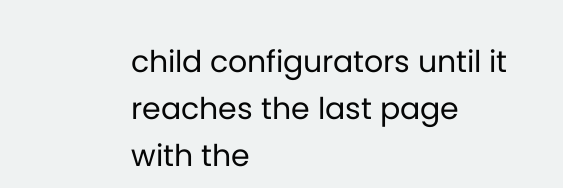child configurators until it reaches the last page with the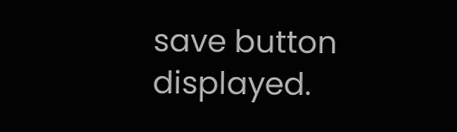save button displayed.